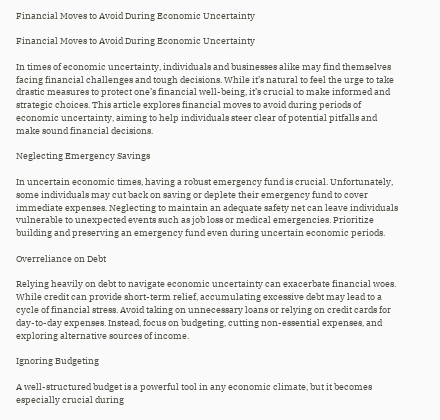Financial Moves to Avoid During Economic Uncertainty

Financial Moves to Avoid During Economic Uncertainty

In times of economic uncertainty, individuals and businesses alike may find themselves facing financial challenges and tough decisions. While it’s natural to feel the urge to take drastic measures to protect one’s financial well-being, it’s crucial to make informed and strategic choices. This article explores financial moves to avoid during periods of economic uncertainty, aiming to help individuals steer clear of potential pitfalls and make sound financial decisions.

Neglecting Emergency Savings

In uncertain economic times, having a robust emergency fund is crucial. Unfortunately, some individuals may cut back on saving or deplete their emergency fund to cover immediate expenses. Neglecting to maintain an adequate safety net can leave individuals vulnerable to unexpected events such as job loss or medical emergencies. Prioritize building and preserving an emergency fund even during uncertain economic periods.

Overreliance on Debt

Relying heavily on debt to navigate economic uncertainty can exacerbate financial woes. While credit can provide short-term relief, accumulating excessive debt may lead to a cycle of financial stress. Avoid taking on unnecessary loans or relying on credit cards for day-to-day expenses. Instead, focus on budgeting, cutting non-essential expenses, and exploring alternative sources of income.

Ignoring Budgeting

A well-structured budget is a powerful tool in any economic climate, but it becomes especially crucial during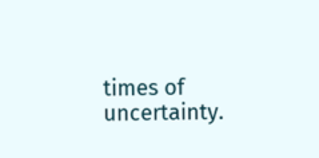times of uncertainty.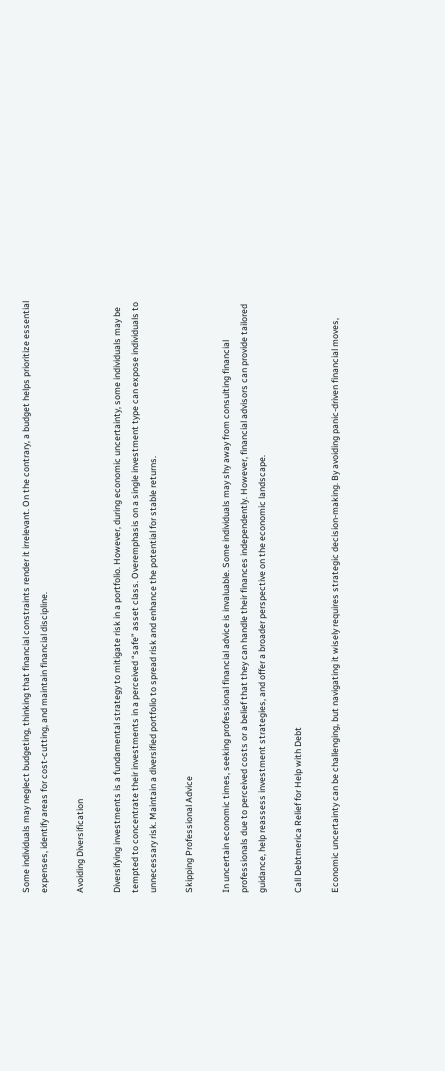Some individuals may neglect budgeting, thinking that financial constraints render it irrelevant. On the contrary, a budget helps prioritize essential expenses, identify areas for cost-cutting, and maintain financial discipline.

Avoiding Diversification

Diversifying investments is a fundamental strategy to mitigate risk in a portfolio. However, during economic uncertainty, some individuals may be tempted to concentrate their investments in a perceived “safe” asset class. Overemphasis on a single investment type can expose individuals to unnecessary risk. Maintain a diversified portfolio to spread risk and enhance the potential for stable returns.

Skipping Professional Advice

In uncertain economic times, seeking professional financial advice is invaluable. Some individuals may shy away from consulting financial professionals due to perceived costs or a belief that they can handle their finances independently. However, financial advisors can provide tailored guidance, help reassess investment strategies, and offer a broader perspective on the economic landscape.

Call Debtmerica Relief for Help with Debt

Economic uncertainty can be challenging, but navigating it wisely requires strategic decision-making. By avoiding panic-driven financial moves,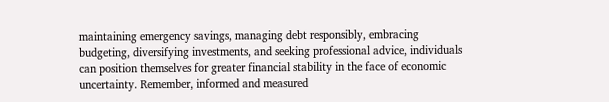maintaining emergency savings, managing debt responsibly, embracing budgeting, diversifying investments, and seeking professional advice, individuals can position themselves for greater financial stability in the face of economic uncertainty. Remember, informed and measured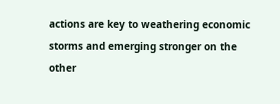actions are key to weathering economic storms and emerging stronger on the other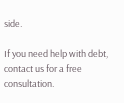side.

If you need help with debt, contact us for a free consultation.